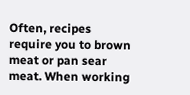Often, recipes require you to brown meat or pan sear meat. When working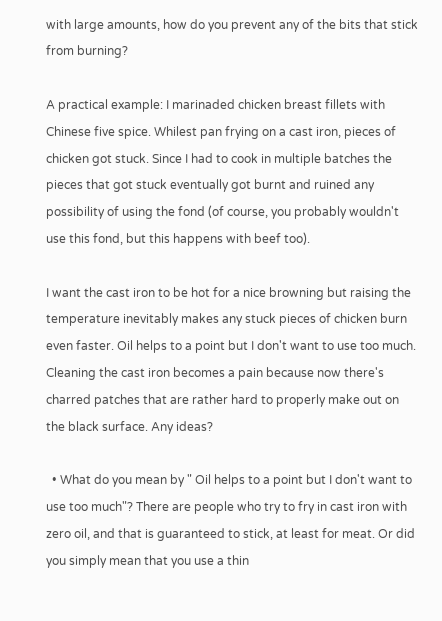with large amounts, how do you prevent any of the bits that stick from burning?

A practical example: I marinaded chicken breast fillets with Chinese five spice. Whilest pan frying on a cast iron, pieces of chicken got stuck. Since I had to cook in multiple batches the pieces that got stuck eventually got burnt and ruined any possibility of using the fond (of course, you probably wouldn't use this fond, but this happens with beef too).

I want the cast iron to be hot for a nice browning but raising the temperature inevitably makes any stuck pieces of chicken burn even faster. Oil helps to a point but I don't want to use too much. Cleaning the cast iron becomes a pain because now there's charred patches that are rather hard to properly make out on the black surface. Any ideas?

  • What do you mean by " Oil helps to a point but I don't want to use too much"? There are people who try to fry in cast iron with zero oil, and that is guaranteed to stick, at least for meat. Or did you simply mean that you use a thin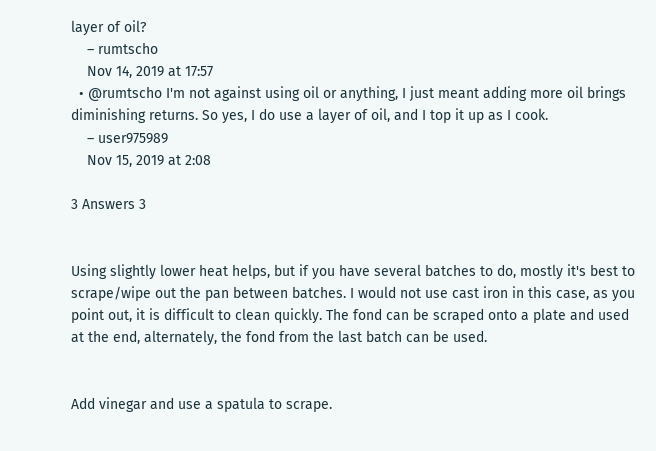layer of oil?
    – rumtscho
    Nov 14, 2019 at 17:57
  • @rumtscho I'm not against using oil or anything, I just meant adding more oil brings diminishing returns. So yes, I do use a layer of oil, and I top it up as I cook.
    – user975989
    Nov 15, 2019 at 2:08

3 Answers 3


Using slightly lower heat helps, but if you have several batches to do, mostly it's best to scrape/wipe out the pan between batches. I would not use cast iron in this case, as you point out, it is difficult to clean quickly. The fond can be scraped onto a plate and used at the end, alternately, the fond from the last batch can be used.


Add vinegar and use a spatula to scrape.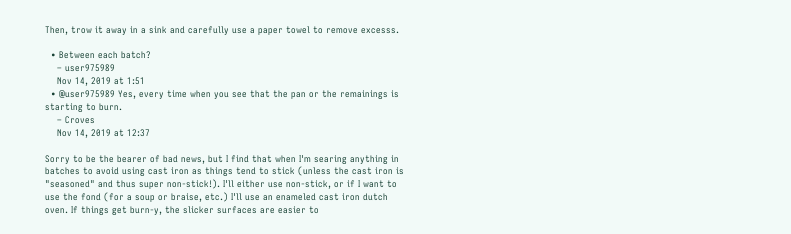Then, trow it away in a sink and carefully use a paper towel to remove excesss.

  • Between each batch?
    – user975989
    Nov 14, 2019 at 1:51
  • @user975989 Yes, every time when you see that the pan or the remainings is starting to burn.
    – Croves
    Nov 14, 2019 at 12:37

Sorry to be the bearer of bad news, but I find that when I'm searing anything in batches to avoid using cast iron as things tend to stick (unless the cast iron is "seasoned" and thus super non-stick!). I'll either use non-stick, or if I want to use the fond (for a soup or braise, etc.) I'll use an enameled cast iron dutch oven. If things get burn-y, the slicker surfaces are easier to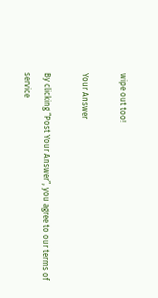wipe out too!

Your Answer

By clicking “Post Your Answer”, you agree to our terms of service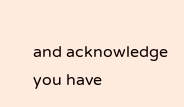and acknowledge you have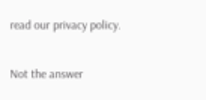read our privacy policy.

Not the answer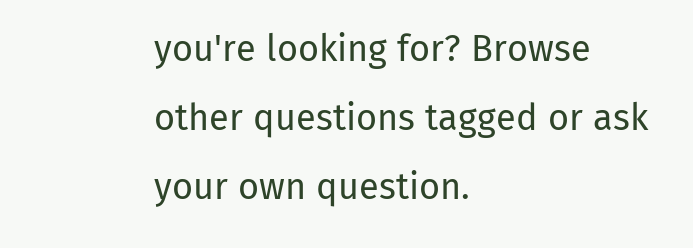you're looking for? Browse other questions tagged or ask your own question.